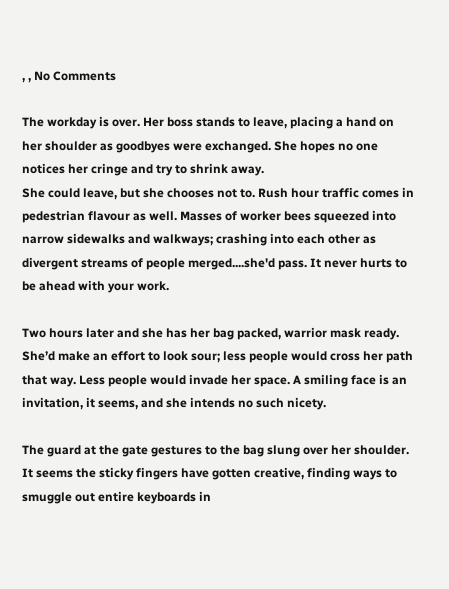, , No Comments

The workday is over. Her boss stands to leave, placing a hand on her shoulder as goodbyes were exchanged. She hopes no one notices her cringe and try to shrink away.
She could leave, but she chooses not to. Rush hour traffic comes in pedestrian flavour as well. Masses of worker bees squeezed into narrow sidewalks and walkways; crashing into each other as divergent streams of people merged....she'd pass. It never hurts to be ahead with your work.

Two hours later and she has her bag packed, warrior mask ready. She’d make an effort to look sour; less people would cross her path that way. Less people would invade her space. A smiling face is an invitation, it seems, and she intends no such nicety.

The guard at the gate gestures to the bag slung over her shoulder. It seems the sticky fingers have gotten creative, finding ways to smuggle out entire keyboards in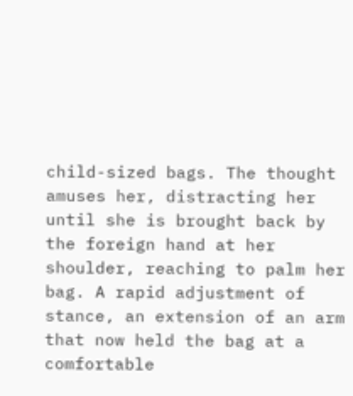child-sized bags. The thought amuses her, distracting her until she is brought back by the foreign hand at her shoulder, reaching to palm her bag. A rapid adjustment of stance, an extension of an arm that now held the bag at a comfortable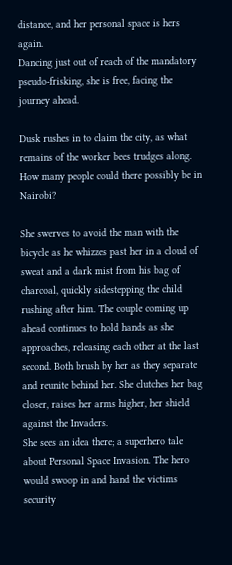distance, and her personal space is hers again.
Dancing just out of reach of the mandatory pseudo-frisking, she is free, facing the journey ahead.

Dusk rushes in to claim the city, as what remains of the worker bees trudges along. How many people could there possibly be in Nairobi?

She swerves to avoid the man with the bicycle as he whizzes past her in a cloud of sweat and a dark mist from his bag of charcoal, quickly sidestepping the child rushing after him. The couple coming up ahead continues to hold hands as she approaches, releasing each other at the last second. Both brush by her as they separate and reunite behind her. She clutches her bag closer, raises her arms higher, her shield against the Invaders.
She sees an idea there; a superhero tale about Personal Space Invasion. The hero would swoop in and hand the victims security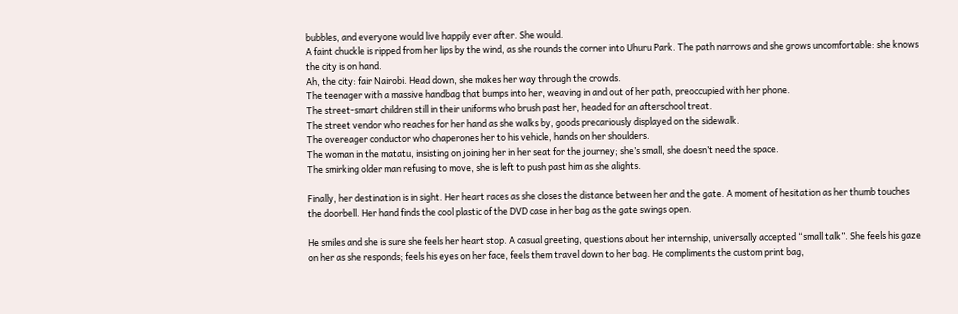bubbles, and everyone would live happily ever after. She would.
A faint chuckle is ripped from her lips by the wind, as she rounds the corner into Uhuru Park. The path narrows and she grows uncomfortable: she knows the city is on hand.
Ah, the city: fair Nairobi. Head down, she makes her way through the crowds.
The teenager with a massive handbag that bumps into her, weaving in and out of her path, preoccupied with her phone.
The street-smart children still in their uniforms who brush past her, headed for an afterschool treat.
The street vendor who reaches for her hand as she walks by, goods precariously displayed on the sidewalk.
The overeager conductor who chaperones her to his vehicle, hands on her shoulders.
The woman in the matatu, insisting on joining her in her seat for the journey; she’s small, she doesn’t need the space.
The smirking older man refusing to move, she is left to push past him as she alights.

Finally, her destination is in sight. Her heart races as she closes the distance between her and the gate. A moment of hesitation as her thumb touches the doorbell. Her hand finds the cool plastic of the DVD case in her bag as the gate swings open.

He smiles and she is sure she feels her heart stop. A casual greeting, questions about her internship, universally accepted “small talk”. She feels his gaze on her as she responds; feels his eyes on her face, feels them travel down to her bag. He compliments the custom print bag,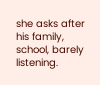she asks after his family, school, barely listening.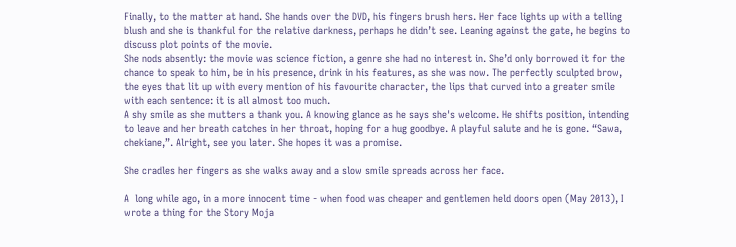Finally, to the matter at hand. She hands over the DVD, his fingers brush hers. Her face lights up with a telling blush and she is thankful for the relative darkness, perhaps he didn’t see. Leaning against the gate, he begins to discuss plot points of the movie.
She nods absently: the movie was science fiction, a genre she had no interest in. She’d only borrowed it for the chance to speak to him, be in his presence, drink in his features, as she was now. The perfectly sculpted brow, the eyes that lit up with every mention of his favourite character, the lips that curved into a greater smile with each sentence: it is all almost too much.
A shy smile as she mutters a thank you. A knowing glance as he says she's welcome. He shifts position, intending to leave and her breath catches in her throat, hoping for a hug goodbye. A playful salute and he is gone. “Sawa, chekiane,”. Alright, see you later. She hopes it was a promise.

She cradles her fingers as she walks away and a slow smile spreads across her face.

A  long while ago, in a more innocent time - when food was cheaper and gentlemen held doors open (May 2013), I wrote a thing for the Story Moja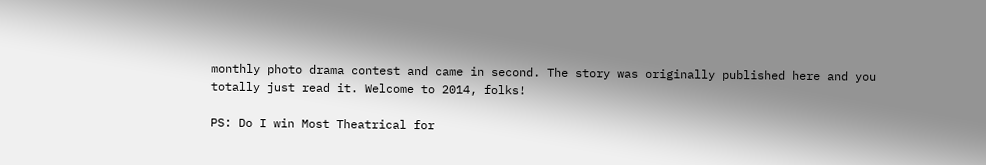monthly photo drama contest and came in second. The story was originally published here and you totally just read it. Welcome to 2014, folks!

PS: Do I win Most Theatrical for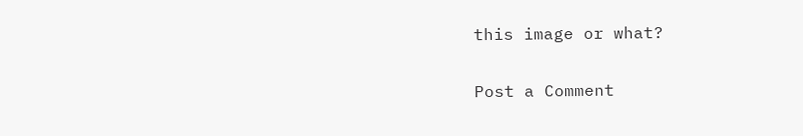this image or what?


Post a Comment